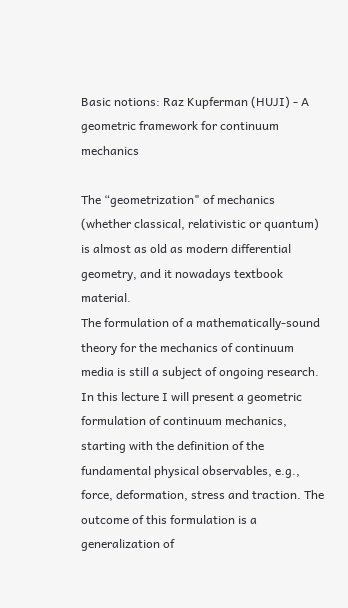Basic notions: Raz Kupferman (HUJI) - A geometric framework for continuum mechanics

The “geometrization" of mechanics (whether classical, relativistic or quantum) is almost as old as modern differential geometry, and it nowadays textbook material.
The formulation of a mathematically-sound theory for the mechanics of continuum media is still a subject of ongoing research. In this lecture I will present a geometric formulation of continuum mechanics, starting with the definition of the fundamental physical observables, e.g., force, deformation, stress and traction. The outcome of this formulation is a generalization of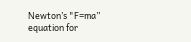Newton’s "F=ma” equation for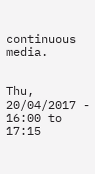continuous media.


Thu, 20/04/2017 - 16:00 to 17:15